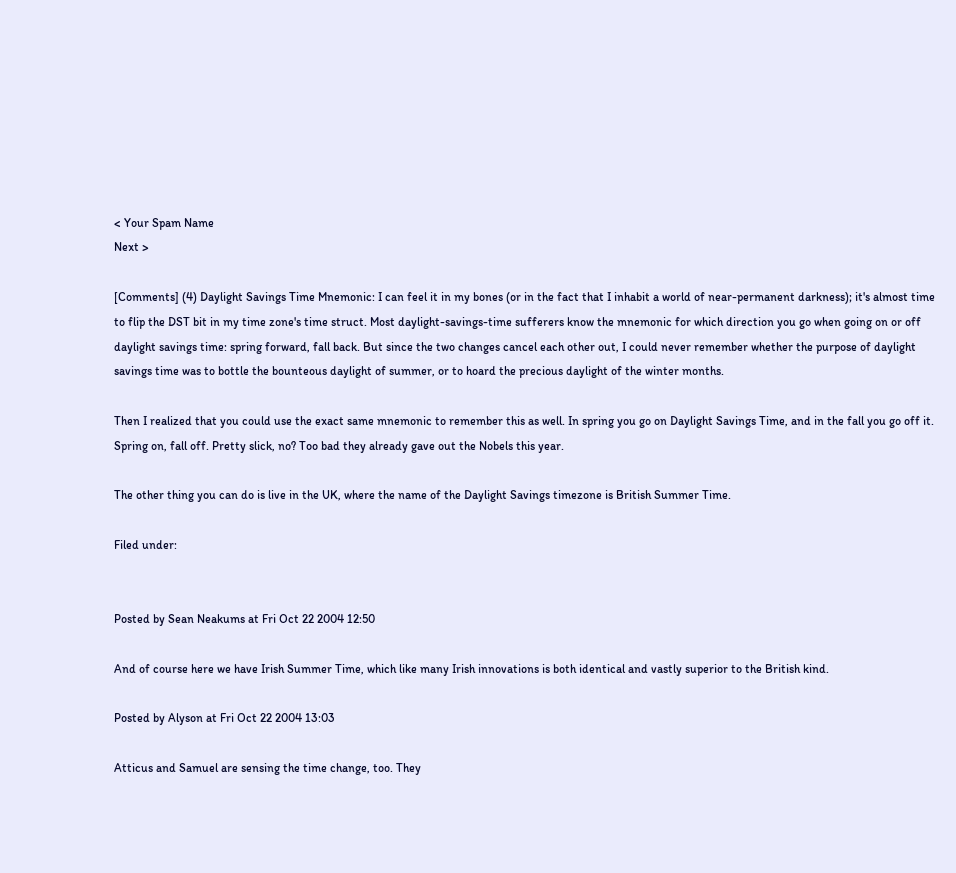< Your Spam Name
Next >

[Comments] (4) Daylight Savings Time Mnemonic: I can feel it in my bones (or in the fact that I inhabit a world of near-permanent darkness); it's almost time to flip the DST bit in my time zone's time struct. Most daylight-savings-time sufferers know the mnemonic for which direction you go when going on or off daylight savings time: spring forward, fall back. But since the two changes cancel each other out, I could never remember whether the purpose of daylight savings time was to bottle the bounteous daylight of summer, or to hoard the precious daylight of the winter months.

Then I realized that you could use the exact same mnemonic to remember this as well. In spring you go on Daylight Savings Time, and in the fall you go off it. Spring on, fall off. Pretty slick, no? Too bad they already gave out the Nobels this year.

The other thing you can do is live in the UK, where the name of the Daylight Savings timezone is British Summer Time.

Filed under:


Posted by Sean Neakums at Fri Oct 22 2004 12:50

And of course here we have Irish Summer Time, which like many Irish innovations is both identical and vastly superior to the British kind.

Posted by Alyson at Fri Oct 22 2004 13:03

Atticus and Samuel are sensing the time change, too. They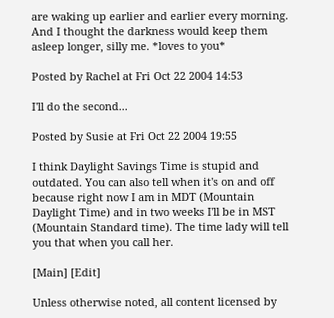are waking up earlier and earlier every morning. And I thought the darkness would keep them asleep longer, silly me. *loves to you*

Posted by Rachel at Fri Oct 22 2004 14:53

I'll do the second...

Posted by Susie at Fri Oct 22 2004 19:55

I think Daylight Savings Time is stupid and outdated. You can also tell when it's on and off because right now I am in MDT (Mountain Daylight Time) and in two weeks I'll be in MST (Mountain Standard time). The time lady will tell you that when you call her.

[Main] [Edit]

Unless otherwise noted, all content licensed by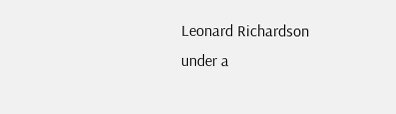Leonard Richardson
under a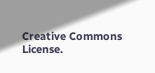Creative Commons License.